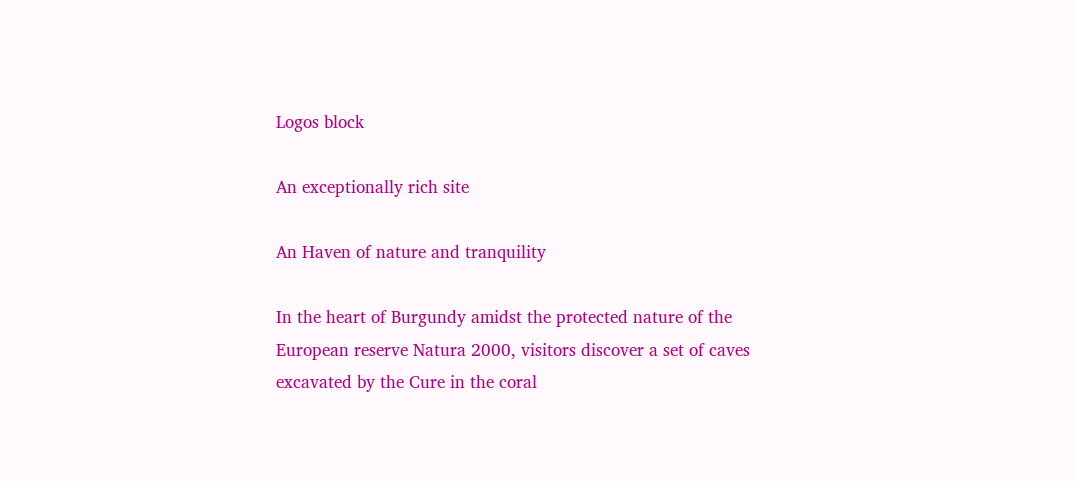Logos block

An exceptionally rich site

An Haven of nature and tranquility

In the heart of Burgundy amidst the protected nature of the European reserve Natura 2000, visitors discover a set of caves excavated by the Cure in the coral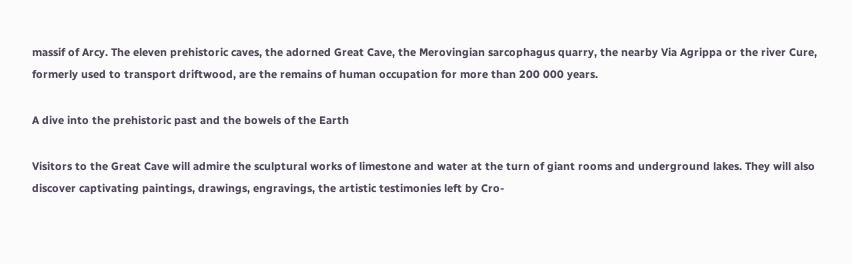massif of Arcy. The eleven prehistoric caves, the adorned Great Cave, the Merovingian sarcophagus quarry, the nearby Via Agrippa or the river Cure, formerly used to transport driftwood, are the remains of human occupation for more than 200 000 years.

A dive into the prehistoric past and the bowels of the Earth

Visitors to the Great Cave will admire the sculptural works of limestone and water at the turn of giant rooms and underground lakes. They will also discover captivating paintings, drawings, engravings, the artistic testimonies left by Cro-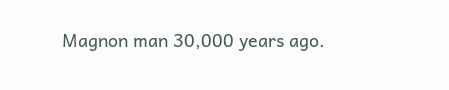Magnon man 30,000 years ago.